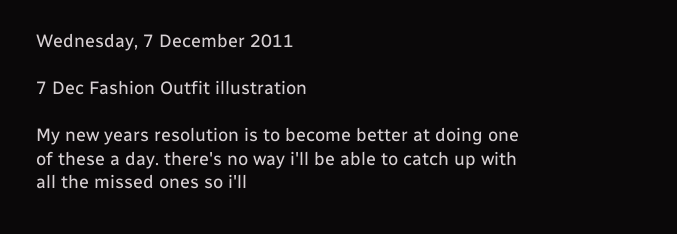Wednesday, 7 December 2011

7 Dec Fashion Outfit illustration

My new years resolution is to become better at doing one of these a day. there's no way i'll be able to catch up with all the missed ones so i'll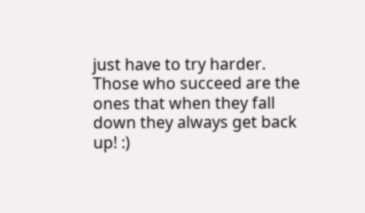just have to try harder. Those who succeed are the ones that when they fall down they always get back up! :)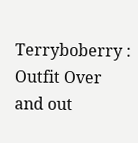Terryboberry : Outfit Over and out